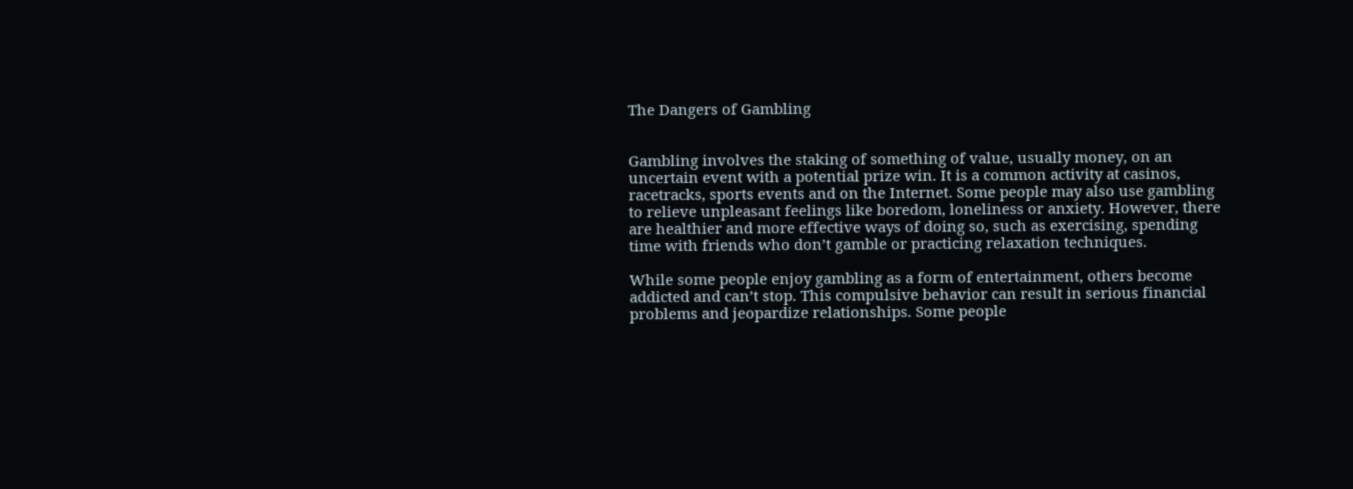The Dangers of Gambling


Gambling involves the staking of something of value, usually money, on an uncertain event with a potential prize win. It is a common activity at casinos, racetracks, sports events and on the Internet. Some people may also use gambling to relieve unpleasant feelings like boredom, loneliness or anxiety. However, there are healthier and more effective ways of doing so, such as exercising, spending time with friends who don’t gamble or practicing relaxation techniques.

While some people enjoy gambling as a form of entertainment, others become addicted and can’t stop. This compulsive behavior can result in serious financial problems and jeopardize relationships. Some people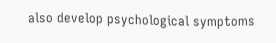also develop psychological symptoms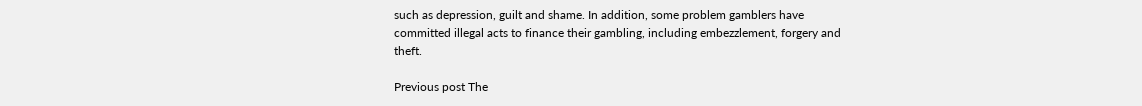such as depression, guilt and shame. In addition, some problem gamblers have committed illegal acts to finance their gambling, including embezzlement, forgery and theft.

Previous post The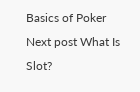Basics of Poker
Next post What Is Slot?